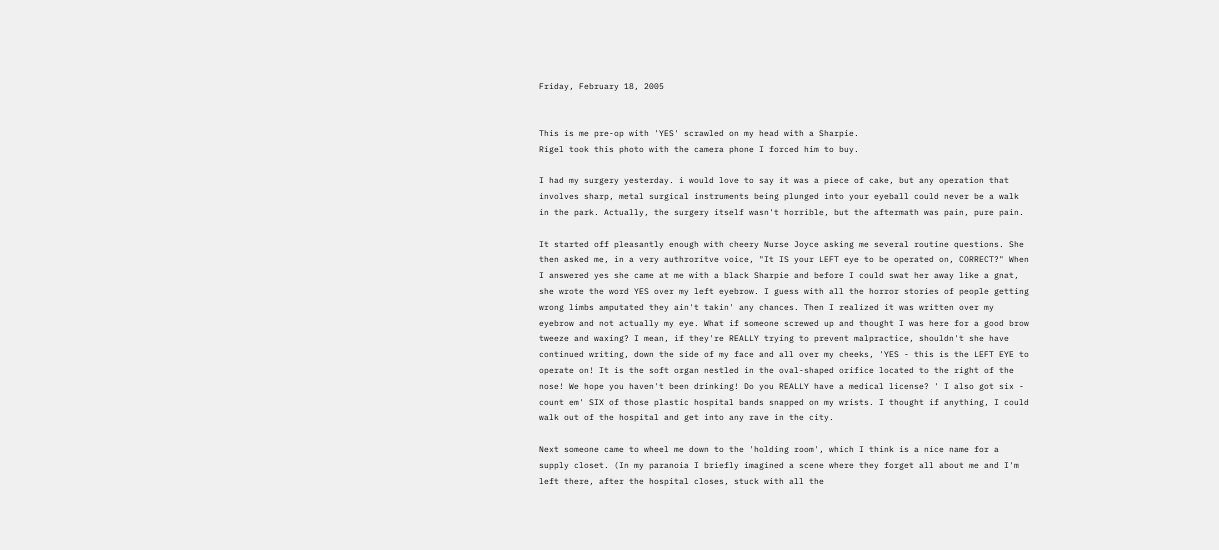Friday, February 18, 2005


This is me pre-op with 'YES' scrawled on my head with a Sharpie.
Rigel took this photo with the camera phone I forced him to buy.

I had my surgery yesterday. i would love to say it was a piece of cake, but any operation that involves sharp, metal surgical instruments being plunged into your eyeball could never be a walk in the park. Actually, the surgery itself wasn't horrible, but the aftermath was pain, pure pain.

It started off pleasantly enough with cheery Nurse Joyce asking me several routine questions. She then asked me, in a very authroritve voice, "It IS your LEFT eye to be operated on, CORRECT?" When I answered yes she came at me with a black Sharpie and before I could swat her away like a gnat, she wrote the word YES over my left eyebrow. I guess with all the horror stories of people getting wrong limbs amputated they ain't takin' any chances. Then I realized it was written over my eyebrow and not actually my eye. What if someone screwed up and thought I was here for a good brow tweeze and waxing? I mean, if they're REALLY trying to prevent malpractice, shouldn't she have continued writing, down the side of my face and all over my cheeks, 'YES - this is the LEFT EYE to operate on! It is the soft organ nestled in the oval-shaped orifice located to the right of the nose! We hope you haven't been drinking! Do you REALLY have a medical license? ' I also got six - count em' SIX of those plastic hospital bands snapped on my wrists. I thought if anything, I could walk out of the hospital and get into any rave in the city.

Next someone came to wheel me down to the 'holding room', which I think is a nice name for a supply closet. (In my paranoia I briefly imagined a scene where they forget all about me and I'm left there, after the hospital closes, stuck with all the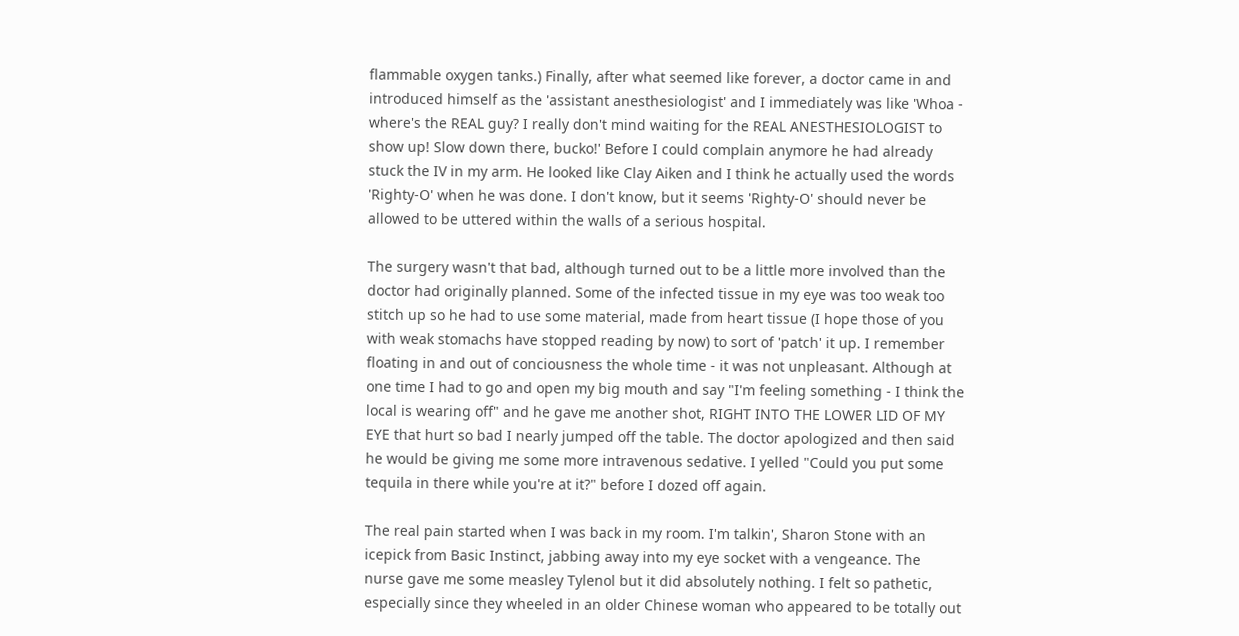flammable oxygen tanks.) Finally, after what seemed like forever, a doctor came in and introduced himself as the 'assistant anesthesiologist' and I immediately was like 'Whoa - where's the REAL guy? I really don't mind waiting for the REAL ANESTHESIOLOGIST to show up! Slow down there, bucko!' Before I could complain anymore he had already stuck the IV in my arm. He looked like Clay Aiken and I think he actually used the words 'Righty-O' when he was done. I don't know, but it seems 'Righty-O' should never be allowed to be uttered within the walls of a serious hospital.

The surgery wasn't that bad, although turned out to be a little more involved than the doctor had originally planned. Some of the infected tissue in my eye was too weak too stitch up so he had to use some material, made from heart tissue (I hope those of you with weak stomachs have stopped reading by now) to sort of 'patch' it up. I remember floating in and out of conciousness the whole time - it was not unpleasant. Although at one time I had to go and open my big mouth and say "I'm feeling something - I think the local is wearing off" and he gave me another shot, RIGHT INTO THE LOWER LID OF MY EYE that hurt so bad I nearly jumped off the table. The doctor apologized and then said he would be giving me some more intravenous sedative. I yelled "Could you put some tequila in there while you're at it?" before I dozed off again.

The real pain started when I was back in my room. I'm talkin', Sharon Stone with an icepick from Basic Instinct, jabbing away into my eye socket with a vengeance. The nurse gave me some measley Tylenol but it did absolutely nothing. I felt so pathetic, especially since they wheeled in an older Chinese woman who appeared to be totally out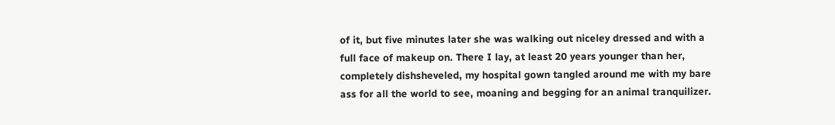of it, but five minutes later she was walking out niceley dressed and with a full face of makeup on. There I lay, at least 20 years younger than her, completely dishsheveled, my hospital gown tangled around me with my bare ass for all the world to see, moaning and begging for an animal tranquilizer.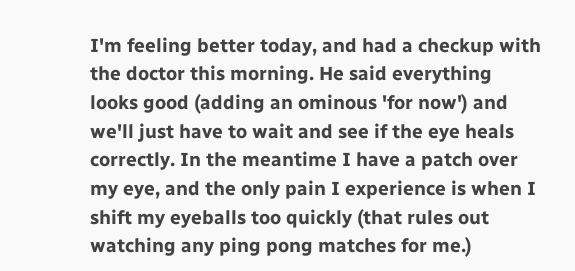I'm feeling better today, and had a checkup with the doctor this morning. He said everything looks good (adding an ominous 'for now') and we'll just have to wait and see if the eye heals correctly. In the meantime I have a patch over my eye, and the only pain I experience is when I shift my eyeballs too quickly (that rules out watching any ping pong matches for me.)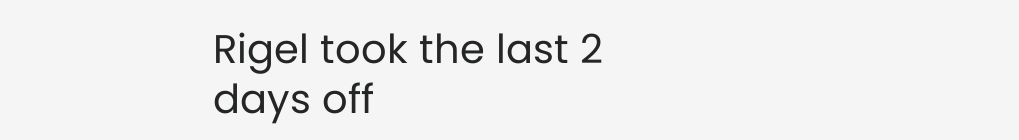Rigel took the last 2 days off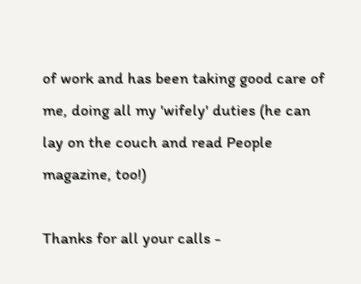of work and has been taking good care of me, doing all my 'wifely' duties (he can lay on the couch and read People magazine, too!)

Thanks for all your calls -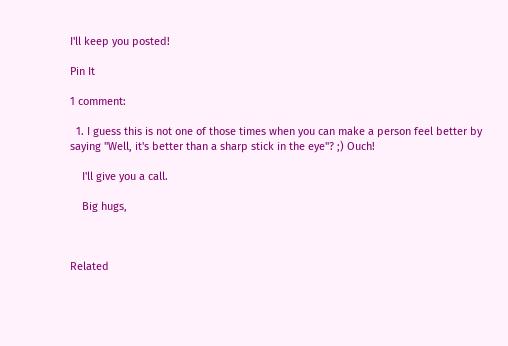I'll keep you posted!

Pin It

1 comment:

  1. I guess this is not one of those times when you can make a person feel better by saying "Well, it's better than a sharp stick in the eye"? ;) Ouch!

    I'll give you a call.

    Big hugs,



Related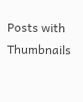Posts with Thumbnails